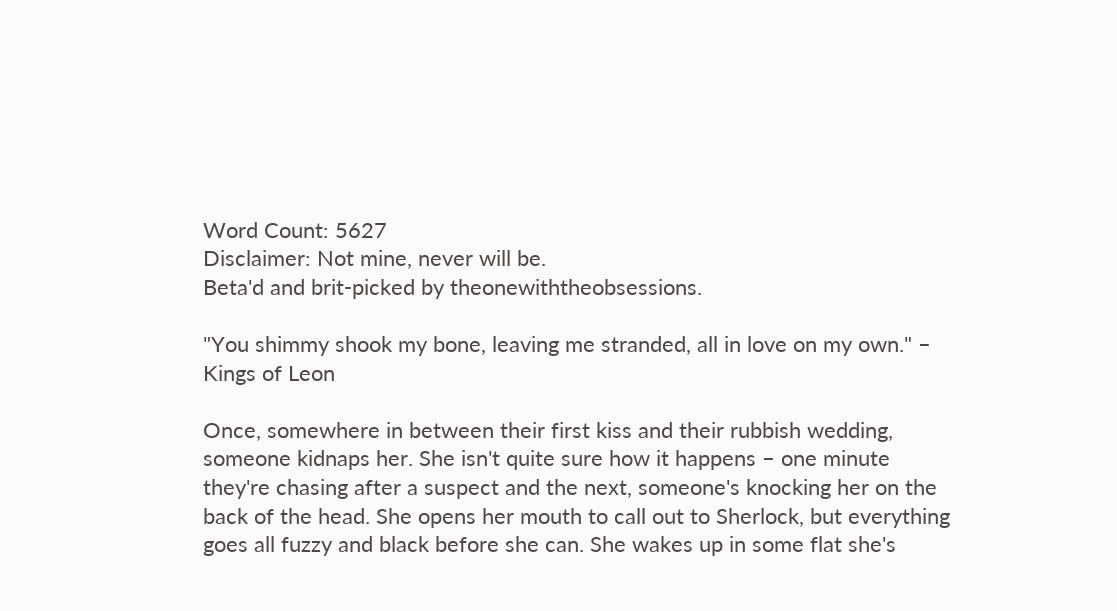Word Count: 5627
Disclaimer: Not mine, never will be.
Beta'd and brit-picked by theonewiththeobsessions.

"You shimmy shook my bone, leaving me stranded, all in love on my own." – Kings of Leon

Once, somewhere in between their first kiss and their rubbish wedding, someone kidnaps her. She isn't quite sure how it happens – one minute they're chasing after a suspect and the next, someone's knocking her on the back of the head. She opens her mouth to call out to Sherlock, but everything goes all fuzzy and black before she can. She wakes up in some flat she's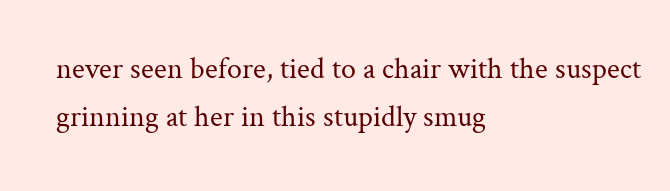never seen before, tied to a chair with the suspect grinning at her in this stupidly smug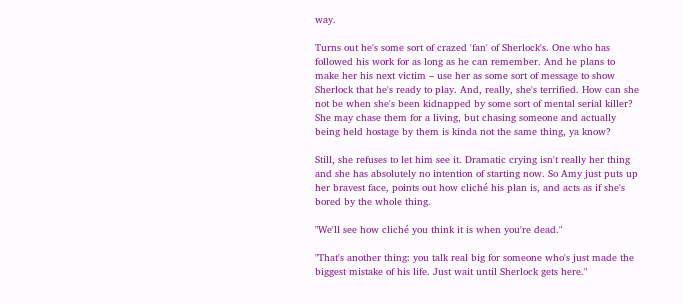way.

Turns out he's some sort of crazed 'fan' of Sherlock's. One who has followed his work for as long as he can remember. And he plans to make her his next victim – use her as some sort of message to show Sherlock that he's ready to play. And, really, she's terrified. How can she not be when she's been kidnapped by some sort of mental serial killer? She may chase them for a living, but chasing someone and actually being held hostage by them is kinda not the same thing, ya know?

Still, she refuses to let him see it. Dramatic crying isn't really her thing and she has absolutely no intention of starting now. So Amy just puts up her bravest face, points out how cliché his plan is, and acts as if she's bored by the whole thing.

"We'll see how cliché you think it is when you're dead."

"That's another thing: you talk real big for someone who's just made the biggest mistake of his life. Just wait until Sherlock gets here."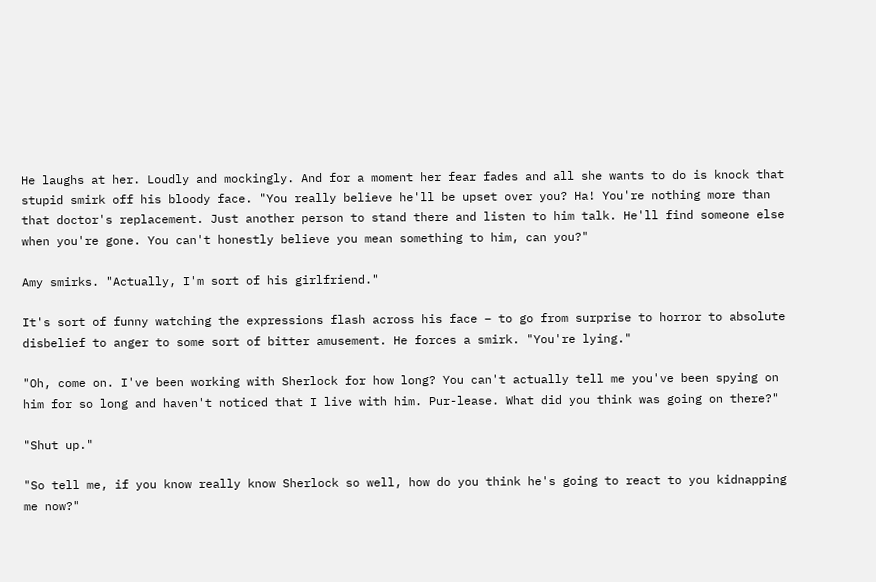He laughs at her. Loudly and mockingly. And for a moment her fear fades and all she wants to do is knock that stupid smirk off his bloody face. "You really believe he'll be upset over you? Ha! You're nothing more than that doctor's replacement. Just another person to stand there and listen to him talk. He'll find someone else when you're gone. You can't honestly believe you mean something to him, can you?"

Amy smirks. "Actually, I'm sort of his girlfriend."

It's sort of funny watching the expressions flash across his face – to go from surprise to horror to absolute disbelief to anger to some sort of bitter amusement. He forces a smirk. "You're lying."

"Oh, come on. I've been working with Sherlock for how long? You can't actually tell me you've been spying on him for so long and haven't noticed that I live with him. Pur-lease. What did you think was going on there?"

"Shut up."

"So tell me, if you know really know Sherlock so well, how do you think he's going to react to you kidnapping me now?"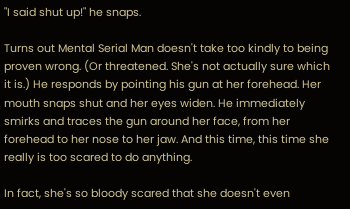"I said shut up!" he snaps.

Turns out Mental Serial Man doesn't take too kindly to being proven wrong. (Or threatened. She's not actually sure which it is.) He responds by pointing his gun at her forehead. Her mouth snaps shut and her eyes widen. He immediately smirks and traces the gun around her face, from her forehead to her nose to her jaw. And this time, this time she really is too scared to do anything.

In fact, she's so bloody scared that she doesn't even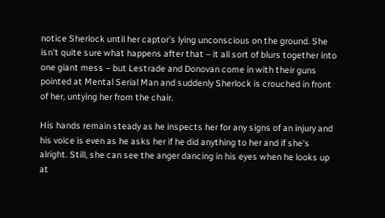notice Sherlock until her captor's lying unconscious on the ground. She isn't quite sure what happens after that – it all sort of blurs together into one giant mess – but Lestrade and Donovan come in with their guns pointed at Mental Serial Man and suddenly Sherlock is crouched in front of her, untying her from the chair.

His hands remain steady as he inspects her for any signs of an injury and his voice is even as he asks her if he did anything to her and if she's alright. Still, she can see the anger dancing in his eyes when he looks up at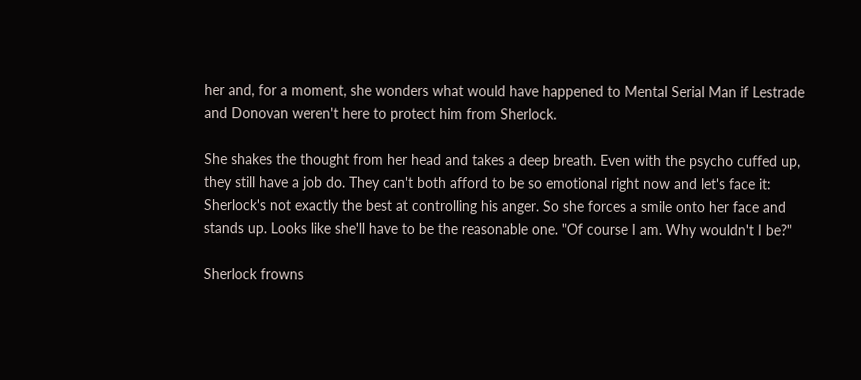her and, for a moment, she wonders what would have happened to Mental Serial Man if Lestrade and Donovan weren't here to protect him from Sherlock.

She shakes the thought from her head and takes a deep breath. Even with the psycho cuffed up, they still have a job do. They can't both afford to be so emotional right now and let's face it: Sherlock's not exactly the best at controlling his anger. So she forces a smile onto her face and stands up. Looks like she'll have to be the reasonable one. "Of course I am. Why wouldn't I be?"

Sherlock frowns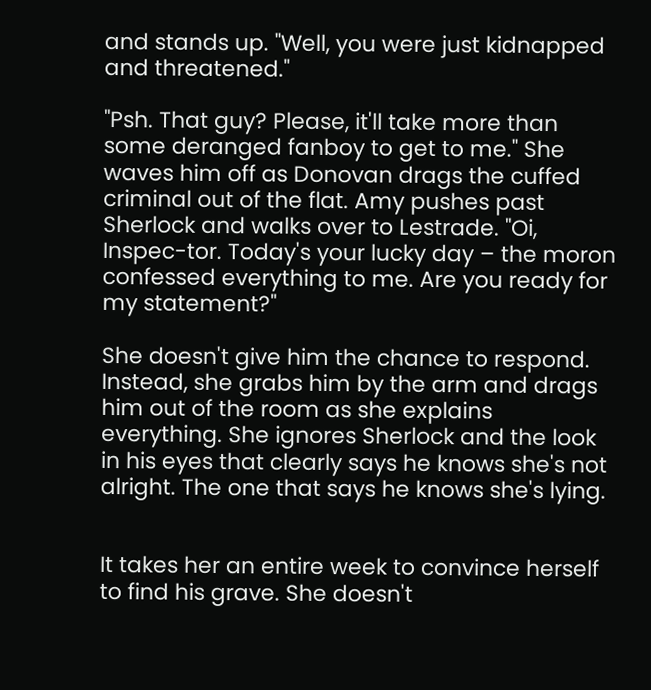and stands up. "Well, you were just kidnapped and threatened."

"Psh. That guy? Please, it'll take more than some deranged fanboy to get to me." She waves him off as Donovan drags the cuffed criminal out of the flat. Amy pushes past Sherlock and walks over to Lestrade. "Oi, Inspec-tor. Today's your lucky day – the moron confessed everything to me. Are you ready for my statement?"

She doesn't give him the chance to respond. Instead, she grabs him by the arm and drags him out of the room as she explains everything. She ignores Sherlock and the look in his eyes that clearly says he knows she's not alright. The one that says he knows she's lying.


It takes her an entire week to convince herself to find his grave. She doesn't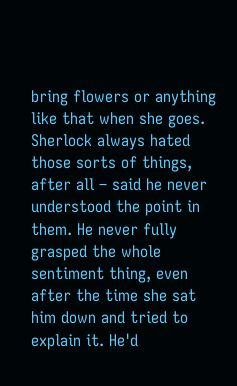bring flowers or anything like that when she goes. Sherlock always hated those sorts of things, after all – said he never understood the point in them. He never fully grasped the whole sentiment thing, even after the time she sat him down and tried to explain it. He'd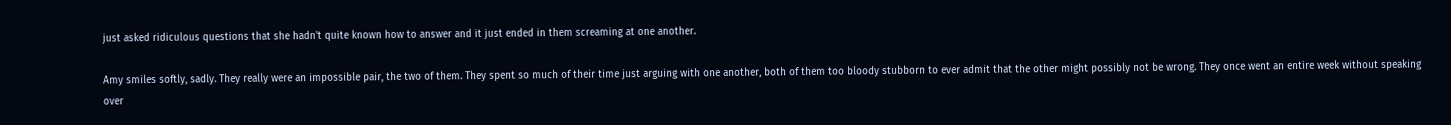just asked ridiculous questions that she hadn't quite known how to answer and it just ended in them screaming at one another.

Amy smiles softly, sadly. They really were an impossible pair, the two of them. They spent so much of their time just arguing with one another, both of them too bloody stubborn to ever admit that the other might possibly not be wrong. They once went an entire week without speaking over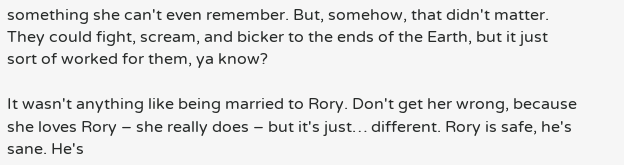something she can't even remember. But, somehow, that didn't matter. They could fight, scream, and bicker to the ends of the Earth, but it just sort of worked for them, ya know?

It wasn't anything like being married to Rory. Don't get her wrong, because she loves Rory – she really does – but it's just… different. Rory is safe, he's sane. He's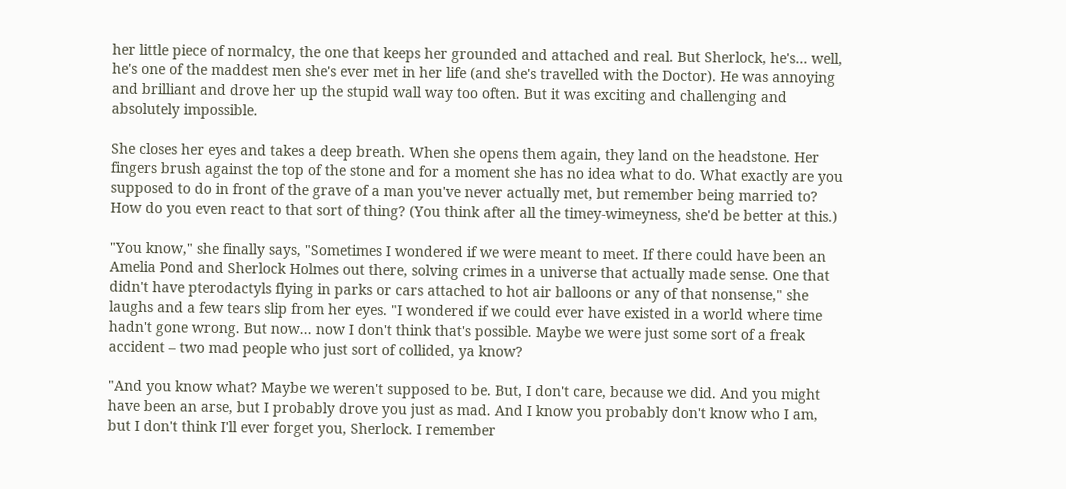her little piece of normalcy, the one that keeps her grounded and attached and real. But Sherlock, he's… well, he's one of the maddest men she's ever met in her life (and she's travelled with the Doctor). He was annoying and brilliant and drove her up the stupid wall way too often. But it was exciting and challenging and absolutely impossible.

She closes her eyes and takes a deep breath. When she opens them again, they land on the headstone. Her fingers brush against the top of the stone and for a moment she has no idea what to do. What exactly are you supposed to do in front of the grave of a man you've never actually met, but remember being married to? How do you even react to that sort of thing? (You think after all the timey-wimeyness, she'd be better at this.)

"You know," she finally says, "Sometimes I wondered if we were meant to meet. If there could have been an Amelia Pond and Sherlock Holmes out there, solving crimes in a universe that actually made sense. One that didn't have pterodactyls flying in parks or cars attached to hot air balloons or any of that nonsense," she laughs and a few tears slip from her eyes. "I wondered if we could ever have existed in a world where time hadn't gone wrong. But now... now I don't think that's possible. Maybe we were just some sort of a freak accident – two mad people who just sort of collided, ya know?

"And you know what? Maybe we weren't supposed to be. But, I don't care, because we did. And you might have been an arse, but I probably drove you just as mad. And I know you probably don't know who I am, but I don't think I'll ever forget you, Sherlock. I remember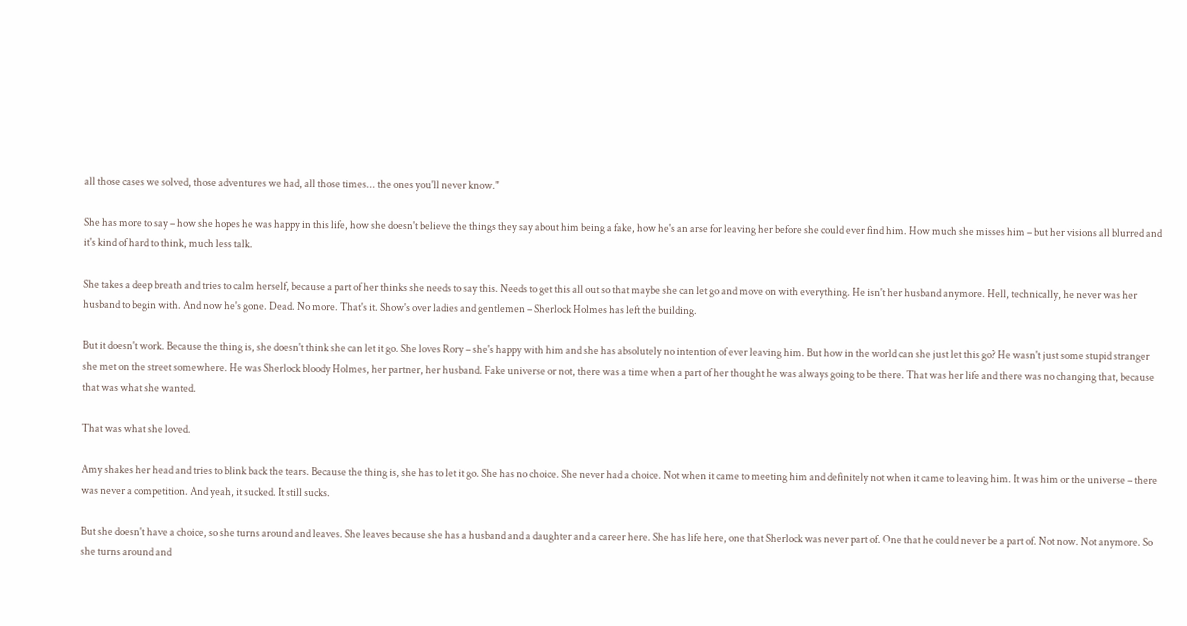all those cases we solved, those adventures we had, all those times... the ones you'll never know."

She has more to say – how she hopes he was happy in this life, how she doesn't believe the things they say about him being a fake, how he's an arse for leaving her before she could ever find him. How much she misses him – but her visions all blurred and it's kind of hard to think, much less talk.

She takes a deep breath and tries to calm herself, because a part of her thinks she needs to say this. Needs to get this all out so that maybe she can let go and move on with everything. He isn't her husband anymore. Hell, technically, he never was her husband to begin with. And now he's gone. Dead. No more. That's it. Show's over ladies and gentlemen – Sherlock Holmes has left the building.

But it doesn't work. Because the thing is, she doesn't think she can let it go. She loves Rory – she's happy with him and she has absolutely no intention of ever leaving him. But how in the world can she just let this go? He wasn't just some stupid stranger she met on the street somewhere. He was Sherlock bloody Holmes, her partner, her husband. Fake universe or not, there was a time when a part of her thought he was always going to be there. That was her life and there was no changing that, because that was what she wanted.

That was what she loved.

Amy shakes her head and tries to blink back the tears. Because the thing is, she has to let it go. She has no choice. She never had a choice. Not when it came to meeting him and definitely not when it came to leaving him. It was him or the universe – there was never a competition. And yeah, it sucked. It still sucks.

But she doesn't have a choice, so she turns around and leaves. She leaves because she has a husband and a daughter and a career here. She has life here, one that Sherlock was never part of. One that he could never be a part of. Not now. Not anymore. So she turns around and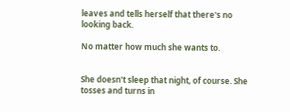leaves and tells herself that there's no looking back.

No matter how much she wants to.


She doesn't sleep that night, of course. She tosses and turns in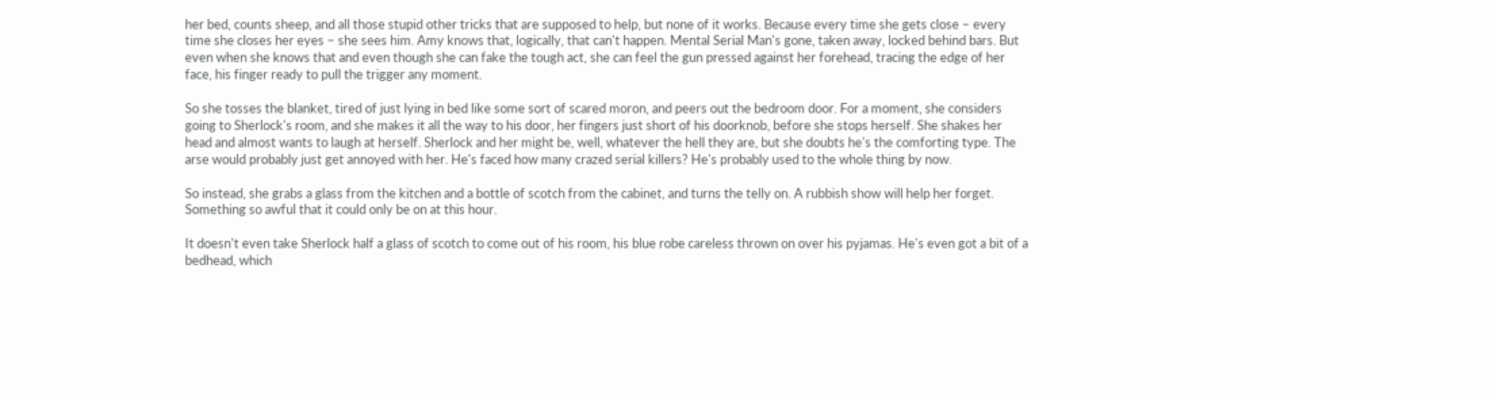her bed, counts sheep, and all those stupid other tricks that are supposed to help, but none of it works. Because every time she gets close – every time she closes her eyes – she sees him. Amy knows that, logically, that can't happen. Mental Serial Man's gone, taken away, locked behind bars. But even when she knows that and even though she can fake the tough act, she can feel the gun pressed against her forehead, tracing the edge of her face, his finger ready to pull the trigger any moment.

So she tosses the blanket, tired of just lying in bed like some sort of scared moron, and peers out the bedroom door. For a moment, she considers going to Sherlock's room, and she makes it all the way to his door, her fingers just short of his doorknob, before she stops herself. She shakes her head and almost wants to laugh at herself. Sherlock and her might be, well, whatever the hell they are, but she doubts he's the comforting type. The arse would probably just get annoyed with her. He's faced how many crazed serial killers? He's probably used to the whole thing by now.

So instead, she grabs a glass from the kitchen and a bottle of scotch from the cabinet, and turns the telly on. A rubbish show will help her forget. Something so awful that it could only be on at this hour.

It doesn't even take Sherlock half a glass of scotch to come out of his room, his blue robe careless thrown on over his pyjamas. He's even got a bit of a bedhead, which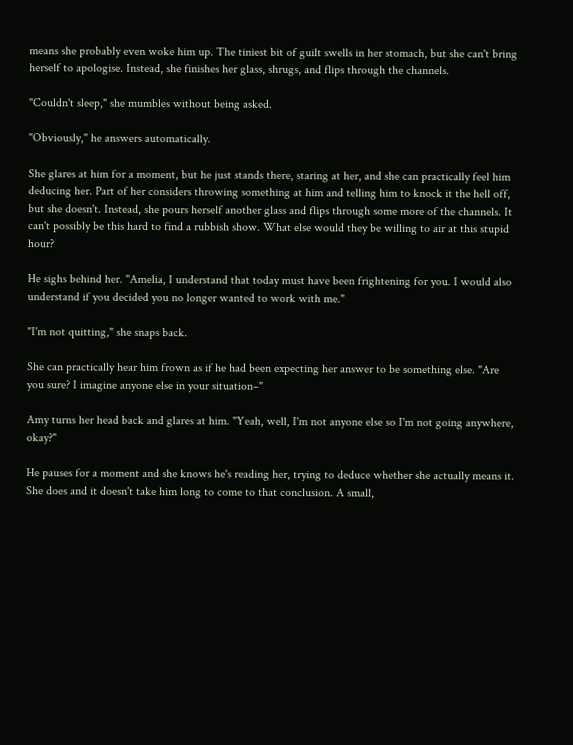means she probably even woke him up. The tiniest bit of guilt swells in her stomach, but she can't bring herself to apologise. Instead, she finishes her glass, shrugs, and flips through the channels.

"Couldn't sleep," she mumbles without being asked.

"Obviously," he answers automatically.

She glares at him for a moment, but he just stands there, staring at her, and she can practically feel him deducing her. Part of her considers throwing something at him and telling him to knock it the hell off, but she doesn't. Instead, she pours herself another glass and flips through some more of the channels. It can't possibly be this hard to find a rubbish show. What else would they be willing to air at this stupid hour?

He sighs behind her. "Amelia, I understand that today must have been frightening for you. I would also understand if you decided you no longer wanted to work with me."

"I'm not quitting," she snaps back.

She can practically hear him frown as if he had been expecting her answer to be something else. "Are you sure? I imagine anyone else in your situation–"

Amy turns her head back and glares at him. "Yeah, well, I'm not anyone else so I'm not going anywhere, okay?"

He pauses for a moment and she knows he's reading her, trying to deduce whether she actually means it. She does and it doesn't take him long to come to that conclusion. A small,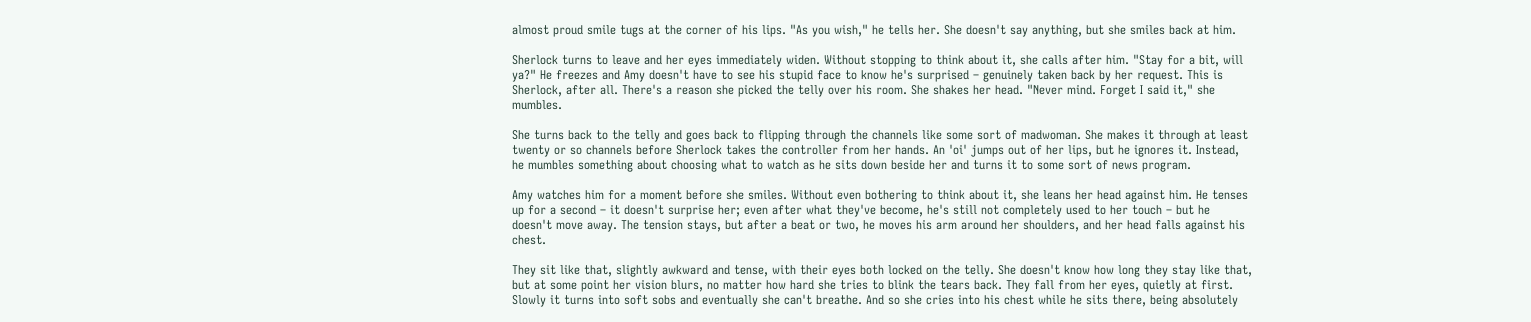almost proud smile tugs at the corner of his lips. "As you wish," he tells her. She doesn't say anything, but she smiles back at him.

Sherlock turns to leave and her eyes immediately widen. Without stopping to think about it, she calls after him. "Stay for a bit, will ya?" He freezes and Amy doesn't have to see his stupid face to know he's surprised – genuinely taken back by her request. This is Sherlock, after all. There's a reason she picked the telly over his room. She shakes her head. "Never mind. Forget I said it," she mumbles.

She turns back to the telly and goes back to flipping through the channels like some sort of madwoman. She makes it through at least twenty or so channels before Sherlock takes the controller from her hands. An 'oi' jumps out of her lips, but he ignores it. Instead, he mumbles something about choosing what to watch as he sits down beside her and turns it to some sort of news program.

Amy watches him for a moment before she smiles. Without even bothering to think about it, she leans her head against him. He tenses up for a second – it doesn't surprise her; even after what they've become, he's still not completely used to her touch – but he doesn't move away. The tension stays, but after a beat or two, he moves his arm around her shoulders, and her head falls against his chest.

They sit like that, slightly awkward and tense, with their eyes both locked on the telly. She doesn't know how long they stay like that, but at some point her vision blurs, no matter how hard she tries to blink the tears back. They fall from her eyes, quietly at first. Slowly it turns into soft sobs and eventually she can't breathe. And so she cries into his chest while he sits there, being absolutely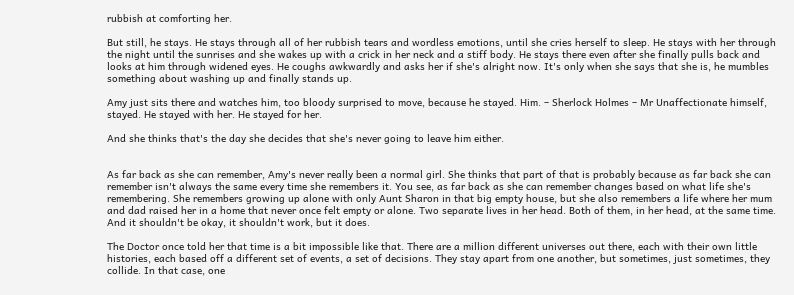rubbish at comforting her.

But still, he stays. He stays through all of her rubbish tears and wordless emotions, until she cries herself to sleep. He stays with her through the night until the sunrises and she wakes up with a crick in her neck and a stiff body. He stays there even after she finally pulls back and looks at him through widened eyes. He coughs awkwardly and asks her if she's alright now. It's only when she says that she is, he mumbles something about washing up and finally stands up.

Amy just sits there and watches him, too bloody surprised to move, because he stayed. Him. – Sherlock Holmes – Mr Unaffectionate himself, stayed. He stayed with her. He stayed for her.

And she thinks that's the day she decides that she's never going to leave him either.


As far back as she can remember, Amy's never really been a normal girl. She thinks that part of that is probably because as far back she can remember isn't always the same every time she remembers it. You see, as far back as she can remember changes based on what life she's remembering. She remembers growing up alone with only Aunt Sharon in that big empty house, but she also remembers a life where her mum and dad raised her in a home that never once felt empty or alone. Two separate lives in her head. Both of them, in her head, at the same time. And it shouldn't be okay, it shouldn't work, but it does.

The Doctor once told her that time is a bit impossible like that. There are a million different universes out there, each with their own little histories, each based off a different set of events, a set of decisions. They stay apart from one another, but sometimes, just sometimes, they collide. In that case, one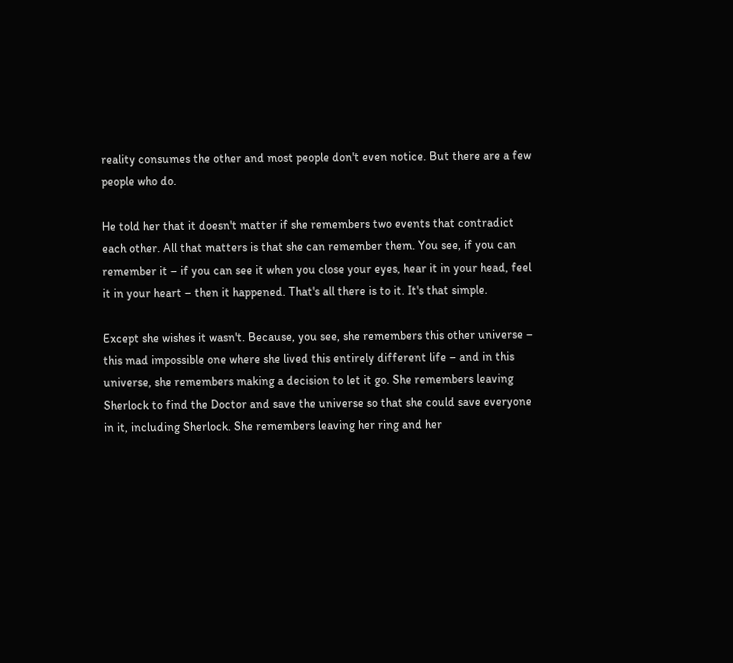reality consumes the other and most people don't even notice. But there are a few people who do.

He told her that it doesn't matter if she remembers two events that contradict each other. All that matters is that she can remember them. You see, if you can remember it – if you can see it when you close your eyes, hear it in your head, feel it in your heart – then it happened. That's all there is to it. It's that simple.

Except she wishes it wasn't. Because, you see, she remembers this other universe – this mad impossible one where she lived this entirely different life – and in this universe, she remembers making a decision to let it go. She remembers leaving Sherlock to find the Doctor and save the universe so that she could save everyone in it, including Sherlock. She remembers leaving her ring and her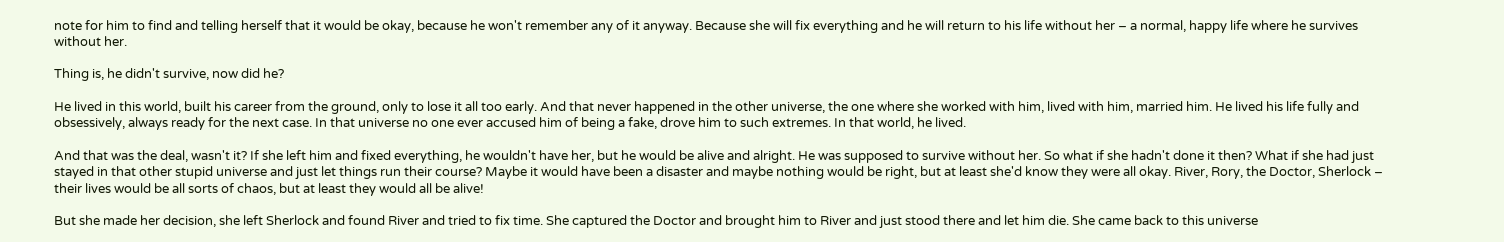note for him to find and telling herself that it would be okay, because he won't remember any of it anyway. Because she will fix everything and he will return to his life without her – a normal, happy life where he survives without her.

Thing is, he didn't survive, now did he?

He lived in this world, built his career from the ground, only to lose it all too early. And that never happened in the other universe, the one where she worked with him, lived with him, married him. He lived his life fully and obsessively, always ready for the next case. In that universe no one ever accused him of being a fake, drove him to such extremes. In that world, he lived.

And that was the deal, wasn't it? If she left him and fixed everything, he wouldn't have her, but he would be alive and alright. He was supposed to survive without her. So what if she hadn't done it then? What if she had just stayed in that other stupid universe and just let things run their course? Maybe it would have been a disaster and maybe nothing would be right, but at least she'd know they were all okay. River, Rory, the Doctor, Sherlock – their lives would be all sorts of chaos, but at least they would all be alive!

But she made her decision, she left Sherlock and found River and tried to fix time. She captured the Doctor and brought him to River and just stood there and let him die. She came back to this universe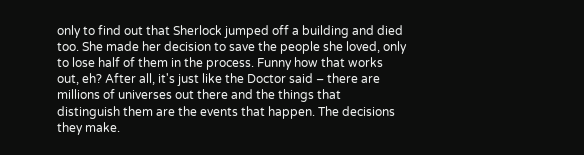only to find out that Sherlock jumped off a building and died too. She made her decision to save the people she loved, only to lose half of them in the process. Funny how that works out, eh? After all, it's just like the Doctor said – there are millions of universes out there and the things that distinguish them are the events that happen. The decisions they make.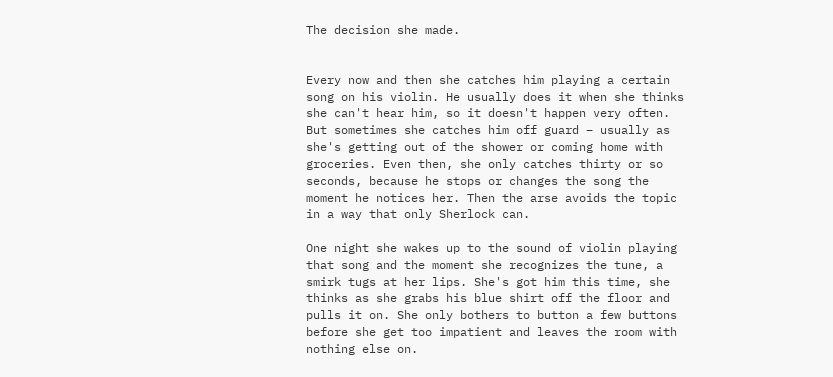The decision she made.


Every now and then she catches him playing a certain song on his violin. He usually does it when she thinks she can't hear him, so it doesn't happen very often. But sometimes she catches him off guard – usually as she's getting out of the shower or coming home with groceries. Even then, she only catches thirty or so seconds, because he stops or changes the song the moment he notices her. Then the arse avoids the topic in a way that only Sherlock can.

One night she wakes up to the sound of violin playing that song and the moment she recognizes the tune, a smirk tugs at her lips. She's got him this time, she thinks as she grabs his blue shirt off the floor and pulls it on. She only bothers to button a few buttons before she get too impatient and leaves the room with nothing else on.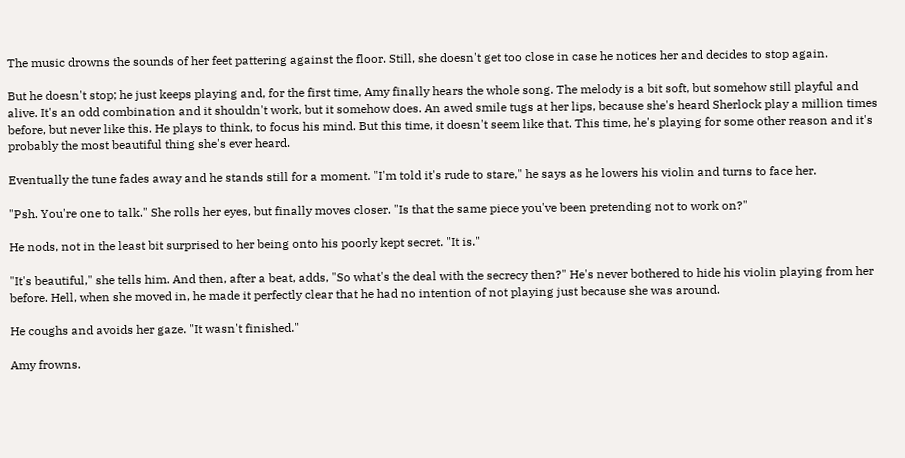The music drowns the sounds of her feet pattering against the floor. Still, she doesn't get too close in case he notices her and decides to stop again.

But he doesn't stop; he just keeps playing and, for the first time, Amy finally hears the whole song. The melody is a bit soft, but somehow still playful and alive. It's an odd combination and it shouldn't work, but it somehow does. An awed smile tugs at her lips, because she's heard Sherlock play a million times before, but never like this. He plays to think, to focus his mind. But this time, it doesn't seem like that. This time, he's playing for some other reason and it's probably the most beautiful thing she's ever heard.

Eventually the tune fades away and he stands still for a moment. "I'm told it's rude to stare," he says as he lowers his violin and turns to face her.

"Psh. You're one to talk." She rolls her eyes, but finally moves closer. "Is that the same piece you've been pretending not to work on?"

He nods, not in the least bit surprised to her being onto his poorly kept secret. "It is."

"It's beautiful," she tells him. And then, after a beat, adds, "So what's the deal with the secrecy then?" He's never bothered to hide his violin playing from her before. Hell, when she moved in, he made it perfectly clear that he had no intention of not playing just because she was around.

He coughs and avoids her gaze. "It wasn't finished."

Amy frowns.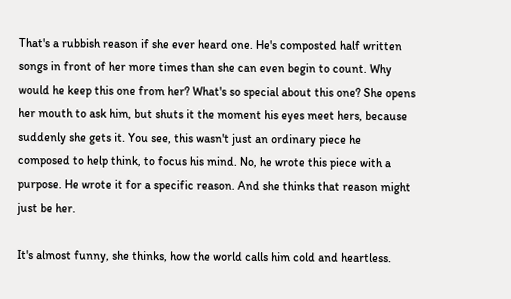That's a rubbish reason if she ever heard one. He's composted half written songs in front of her more times than she can even begin to count. Why would he keep this one from her? What's so special about this one? She opens her mouth to ask him, but shuts it the moment his eyes meet hers, because suddenly she gets it. You see, this wasn't just an ordinary piece he composed to help think, to focus his mind. No, he wrote this piece with a purpose. He wrote it for a specific reason. And she thinks that reason might just be her.

It's almost funny, she thinks, how the world calls him cold and heartless.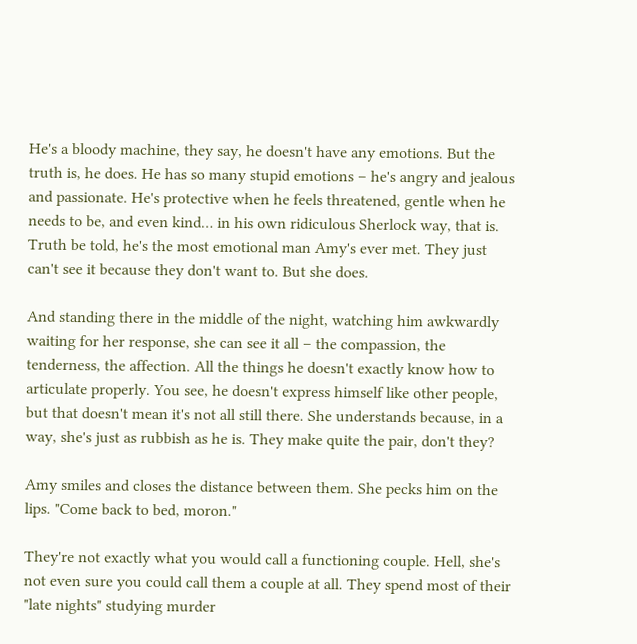He's a bloody machine, they say, he doesn't have any emotions. But the truth is, he does. He has so many stupid emotions – he's angry and jealous and passionate. He's protective when he feels threatened, gentle when he needs to be, and even kind… in his own ridiculous Sherlock way, that is. Truth be told, he's the most emotional man Amy's ever met. They just can't see it because they don't want to. But she does.

And standing there in the middle of the night, watching him awkwardly waiting for her response, she can see it all – the compassion, the tenderness, the affection. All the things he doesn't exactly know how to articulate properly. You see, he doesn't express himself like other people, but that doesn't mean it's not all still there. She understands because, in a way, she's just as rubbish as he is. They make quite the pair, don't they?

Amy smiles and closes the distance between them. She pecks him on the lips. "Come back to bed, moron."

They're not exactly what you would call a functioning couple. Hell, she's not even sure you could call them a couple at all. They spend most of their "late nights" studying murder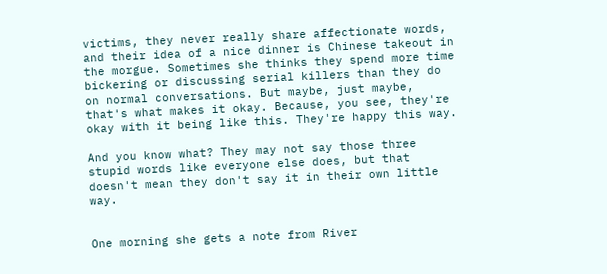victims, they never really share affectionate words, and their idea of a nice dinner is Chinese takeout in the morgue. Sometimes she thinks they spend more time bickering or discussing serial killers than they do on normal conversations. But maybe, just maybe, that's what makes it okay. Because, you see, they're okay with it being like this. They're happy this way.

And you know what? They may not say those three stupid words like everyone else does, but that doesn't mean they don't say it in their own little way.


One morning she gets a note from River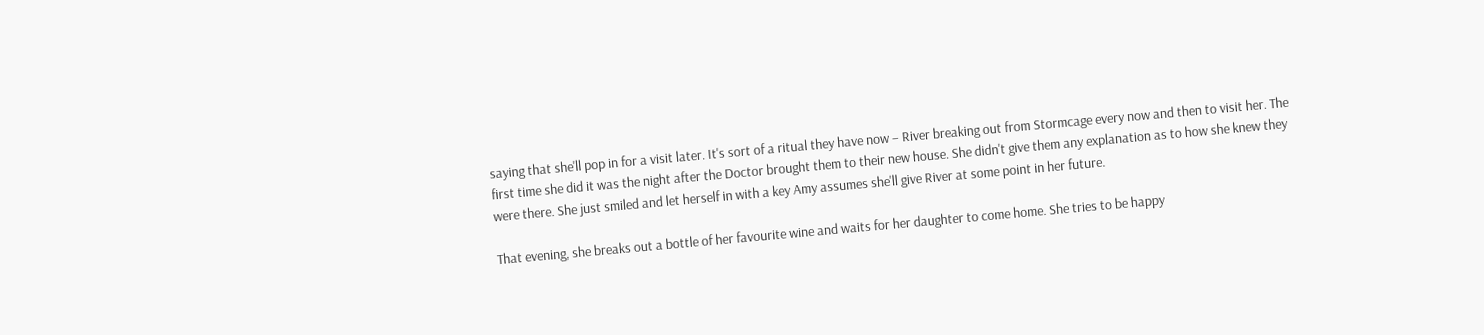saying that she'll pop in for a visit later. It's sort of a ritual they have now – River breaking out from Stormcage every now and then to visit her. The first time she did it was the night after the Doctor brought them to their new house. She didn't give them any explanation as to how she knew they were there. She just smiled and let herself in with a key Amy assumes she'll give River at some point in her future.

That evening, she breaks out a bottle of her favourite wine and waits for her daughter to come home. She tries to be happy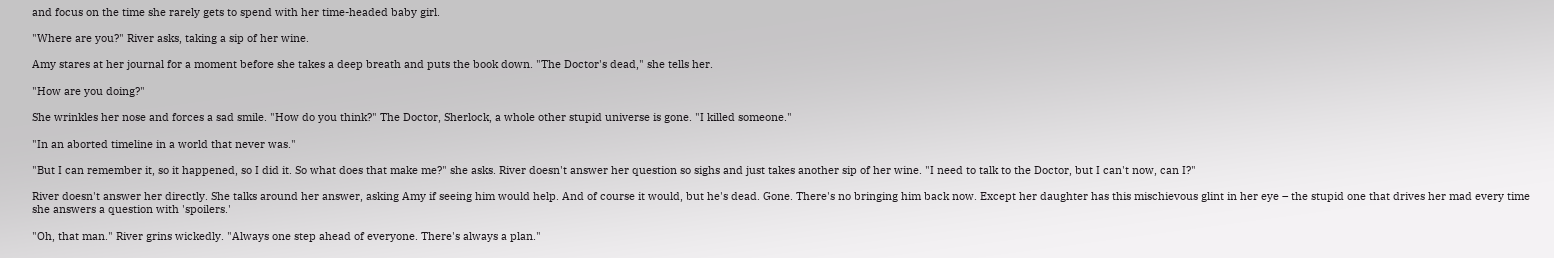and focus on the time she rarely gets to spend with her time-headed baby girl.

"Where are you?" River asks, taking a sip of her wine.

Amy stares at her journal for a moment before she takes a deep breath and puts the book down. "The Doctor's dead," she tells her.

"How are you doing?"

She wrinkles her nose and forces a sad smile. "How do you think?" The Doctor, Sherlock, a whole other stupid universe is gone. "I killed someone."

"In an aborted timeline in a world that never was."

"But I can remember it, so it happened, so I did it. So what does that make me?" she asks. River doesn't answer her question so sighs and just takes another sip of her wine. "I need to talk to the Doctor, but I can't now, can I?"

River doesn't answer her directly. She talks around her answer, asking Amy if seeing him would help. And of course it would, but he's dead. Gone. There's no bringing him back now. Except her daughter has this mischievous glint in her eye – the stupid one that drives her mad every time she answers a question with 'spoilers.'

"Oh, that man." River grins wickedly. "Always one step ahead of everyone. There's always a plan."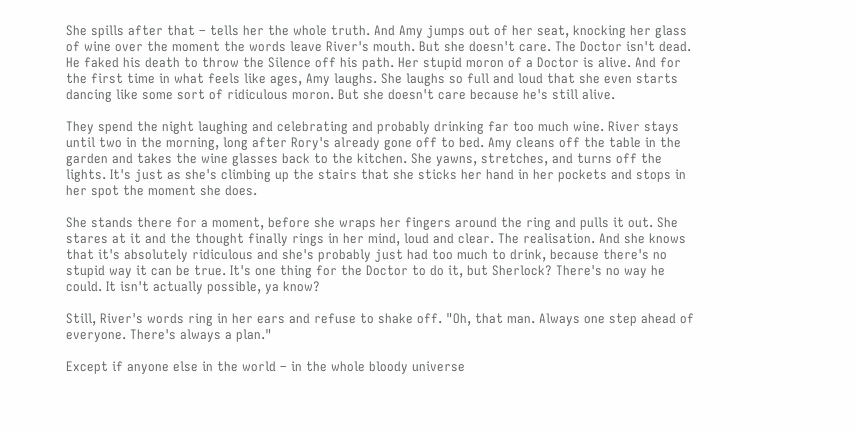She spills after that – tells her the whole truth. And Amy jumps out of her seat, knocking her glass of wine over the moment the words leave River's mouth. But she doesn't care. The Doctor isn't dead. He faked his death to throw the Silence off his path. Her stupid moron of a Doctor is alive. And for the first time in what feels like ages, Amy laughs. She laughs so full and loud that she even starts dancing like some sort of ridiculous moron. But she doesn't care because he's still alive.

They spend the night laughing and celebrating and probably drinking far too much wine. River stays until two in the morning, long after Rory's already gone off to bed. Amy cleans off the table in the garden and takes the wine glasses back to the kitchen. She yawns, stretches, and turns off the lights. It's just as she's climbing up the stairs that she sticks her hand in her pockets and stops in her spot the moment she does.

She stands there for a moment, before she wraps her fingers around the ring and pulls it out. She stares at it and the thought finally rings in her mind, loud and clear. The realisation. And she knows that it's absolutely ridiculous and she's probably just had too much to drink, because there's no stupid way it can be true. It's one thing for the Doctor to do it, but Sherlock? There's no way he could. It isn't actually possible, ya know?

Still, River's words ring in her ears and refuse to shake off. "Oh, that man. Always one step ahead of everyone. There's always a plan."

Except if anyone else in the world – in the whole bloody universe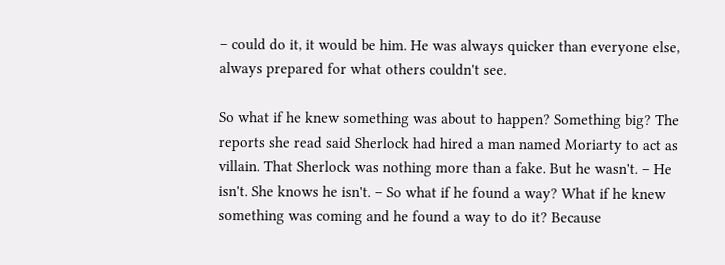– could do it, it would be him. He was always quicker than everyone else, always prepared for what others couldn't see.

So what if he knew something was about to happen? Something big? The reports she read said Sherlock had hired a man named Moriarty to act as villain. That Sherlock was nothing more than a fake. But he wasn't. – He isn't. She knows he isn't. – So what if he found a way? What if he knew something was coming and he found a way to do it? Because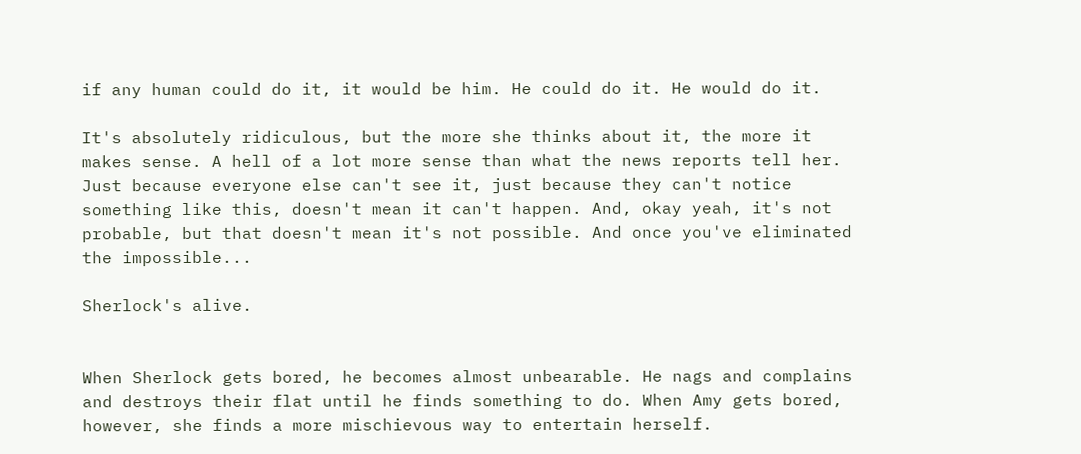if any human could do it, it would be him. He could do it. He would do it.

It's absolutely ridiculous, but the more she thinks about it, the more it makes sense. A hell of a lot more sense than what the news reports tell her. Just because everyone else can't see it, just because they can't notice something like this, doesn't mean it can't happen. And, okay yeah, it's not probable, but that doesn't mean it's not possible. And once you've eliminated the impossible...

Sherlock's alive.


When Sherlock gets bored, he becomes almost unbearable. He nags and complains and destroys their flat until he finds something to do. When Amy gets bored, however, she finds a more mischievous way to entertain herself.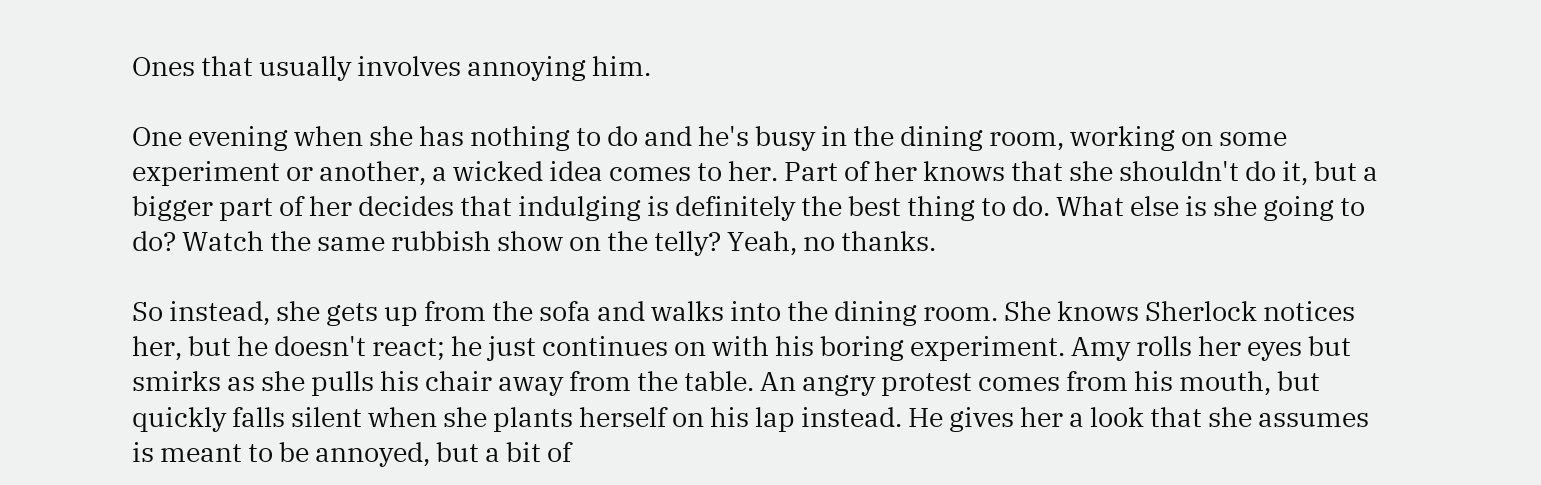Ones that usually involves annoying him.

One evening when she has nothing to do and he's busy in the dining room, working on some experiment or another, a wicked idea comes to her. Part of her knows that she shouldn't do it, but a bigger part of her decides that indulging is definitely the best thing to do. What else is she going to do? Watch the same rubbish show on the telly? Yeah, no thanks.

So instead, she gets up from the sofa and walks into the dining room. She knows Sherlock notices her, but he doesn't react; he just continues on with his boring experiment. Amy rolls her eyes but smirks as she pulls his chair away from the table. An angry protest comes from his mouth, but quickly falls silent when she plants herself on his lap instead. He gives her a look that she assumes is meant to be annoyed, but a bit of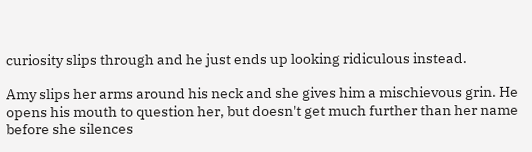curiosity slips through and he just ends up looking ridiculous instead.

Amy slips her arms around his neck and she gives him a mischievous grin. He opens his mouth to question her, but doesn't get much further than her name before she silences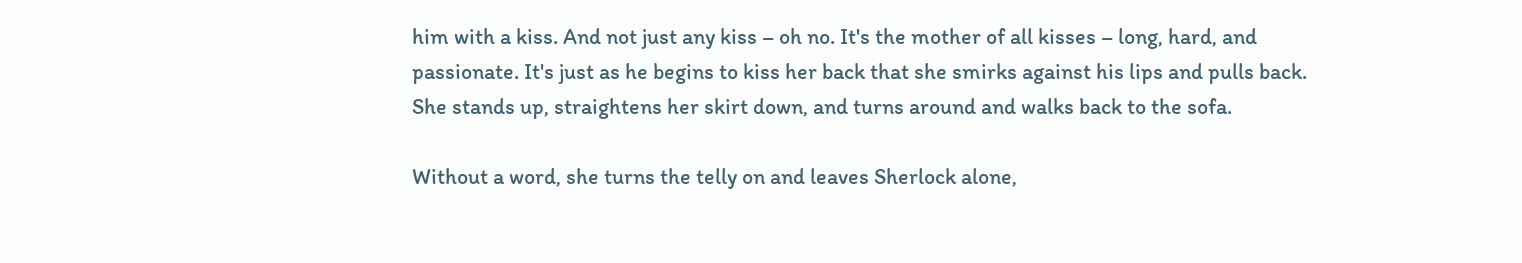him with a kiss. And not just any kiss – oh no. It's the mother of all kisses – long, hard, and passionate. It's just as he begins to kiss her back that she smirks against his lips and pulls back. She stands up, straightens her skirt down, and turns around and walks back to the sofa.

Without a word, she turns the telly on and leaves Sherlock alone,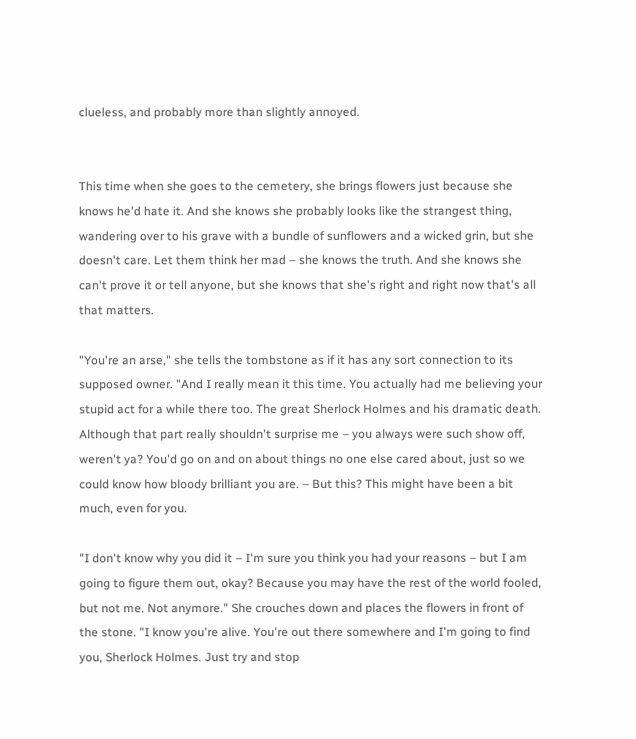clueless, and probably more than slightly annoyed.


This time when she goes to the cemetery, she brings flowers just because she knows he'd hate it. And she knows she probably looks like the strangest thing, wandering over to his grave with a bundle of sunflowers and a wicked grin, but she doesn't care. Let them think her mad – she knows the truth. And she knows she can't prove it or tell anyone, but she knows that she's right and right now that's all that matters.

"You're an arse," she tells the tombstone as if it has any sort connection to its supposed owner. "And I really mean it this time. You actually had me believing your stupid act for a while there too. The great Sherlock Holmes and his dramatic death. Although that part really shouldn't surprise me – you always were such show off, weren't ya? You'd go on and on about things no one else cared about, just so we could know how bloody brilliant you are. – But this? This might have been a bit much, even for you.

"I don't know why you did it – I'm sure you think you had your reasons – but I am going to figure them out, okay? Because you may have the rest of the world fooled, but not me. Not anymore." She crouches down and places the flowers in front of the stone. "I know you're alive. You're out there somewhere and I'm going to find you, Sherlock Holmes. Just try and stop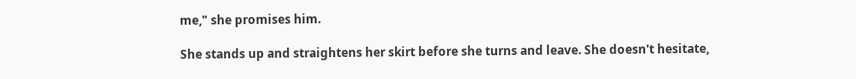me," she promises him.

She stands up and straightens her skirt before she turns and leave. She doesn't hesitate,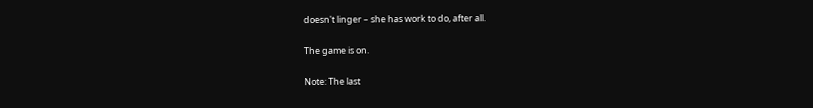doesn't linger – she has work to do, after all.

The game is on.

Note: The last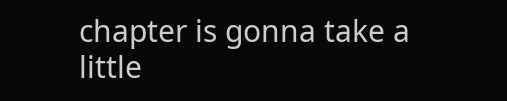chapter is gonna take a little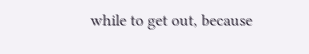while to get out, because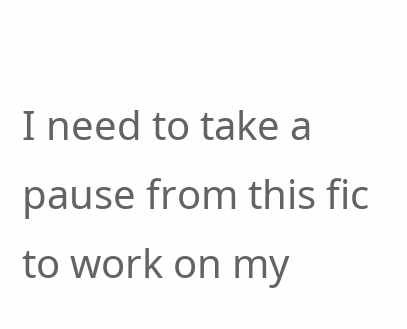I need to take a pause from this fic to work on my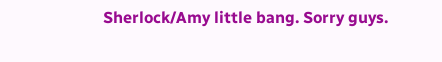Sherlock/Amy little bang. Sorry guys.